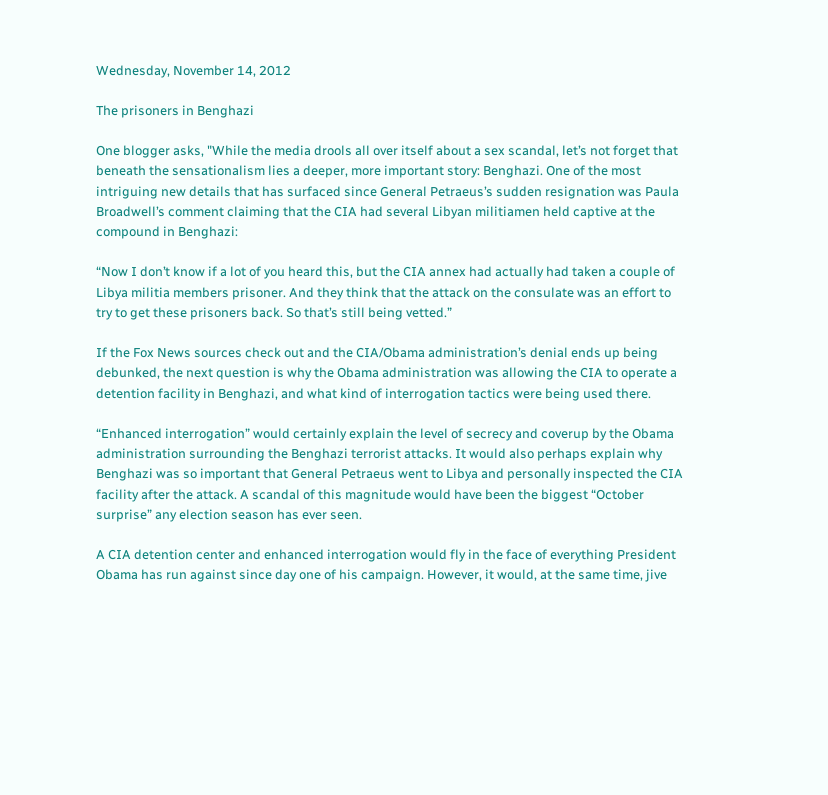Wednesday, November 14, 2012

The prisoners in Benghazi

One blogger asks, "While the media drools all over itself about a sex scandal, let’s not forget that beneath the sensationalism lies a deeper, more important story: Benghazi. One of the most intriguing new details that has surfaced since General Petraeus’s sudden resignation was Paula Broadwell’s comment claiming that the CIA had several Libyan militiamen held captive at the compound in Benghazi:

“Now I don’t know if a lot of you heard this, but the CIA annex had actually had taken a couple of Libya militia members prisoner. And they think that the attack on the consulate was an effort to try to get these prisoners back. So that’s still being vetted.”

If the Fox News sources check out and the CIA/Obama administration’s denial ends up being debunked, the next question is why the Obama administration was allowing the CIA to operate a detention facility in Benghazi, and what kind of interrogation tactics were being used there.

“Enhanced interrogation” would certainly explain the level of secrecy and coverup by the Obama administration surrounding the Benghazi terrorist attacks. It would also perhaps explain why Benghazi was so important that General Petraeus went to Libya and personally inspected the CIA facility after the attack. A scandal of this magnitude would have been the biggest “October surprise” any election season has ever seen.

A CIA detention center and enhanced interrogation would fly in the face of everything President Obama has run against since day one of his campaign. However, it would, at the same time, jive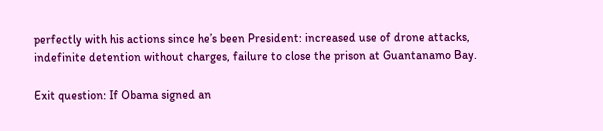perfectly with his actions since he’s been President: increased use of drone attacks, indefinite detention without charges, failure to close the prison at Guantanamo Bay.

Exit question: If Obama signed an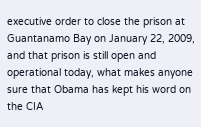executive order to close the prison at Guantanamo Bay on January 22, 2009, and that prison is still open and operational today, what makes anyone sure that Obama has kept his word on the CIA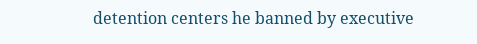detention centers he banned by executive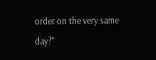order on the very same day?"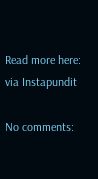Read more here: via Instapundit

No comments: